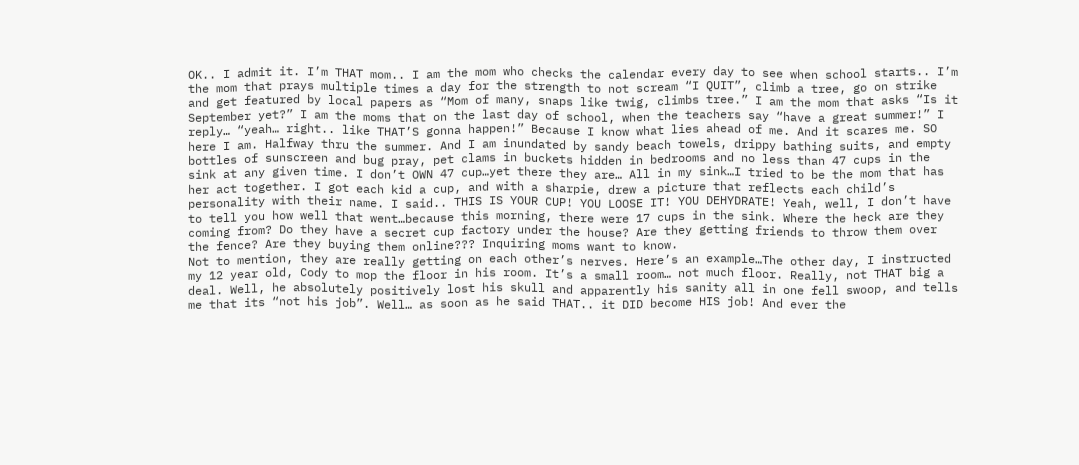OK.. I admit it. I’m THAT mom.. I am the mom who checks the calendar every day to see when school starts.. I’m the mom that prays multiple times a day for the strength to not scream “I QUIT”, climb a tree, go on strike and get featured by local papers as “Mom of many, snaps like twig, climbs tree.” I am the mom that asks “Is it September yet?” I am the moms that on the last day of school, when the teachers say “have a great summer!” I reply… “yeah… right.. like THAT’S gonna happen!” Because I know what lies ahead of me. And it scares me. SO here I am. Halfway thru the summer. And I am inundated by sandy beach towels, drippy bathing suits, and empty bottles of sunscreen and bug pray, pet clams in buckets hidden in bedrooms and no less than 47 cups in the sink at any given time. I don’t OWN 47 cup…yet there they are… All in my sink…I tried to be the mom that has her act together. I got each kid a cup, and with a sharpie, drew a picture that reflects each child’s personality with their name. I said.. THIS IS YOUR CUP! YOU LOOSE IT! YOU DEHYDRATE! Yeah, well, I don’t have to tell you how well that went…because this morning, there were 17 cups in the sink. Where the heck are they coming from? Do they have a secret cup factory under the house? Are they getting friends to throw them over the fence? Are they buying them online??? Inquiring moms want to know.
Not to mention, they are really getting on each other’s nerves. Here’s an example…The other day, I instructed my 12 year old, Cody to mop the floor in his room. It’s a small room… not much floor. Really, not THAT big a deal. Well, he absolutely positively lost his skull and apparently his sanity all in one fell swoop, and tells me that its “not his job”. Well… as soon as he said THAT.. it DID become HIS job! And ever the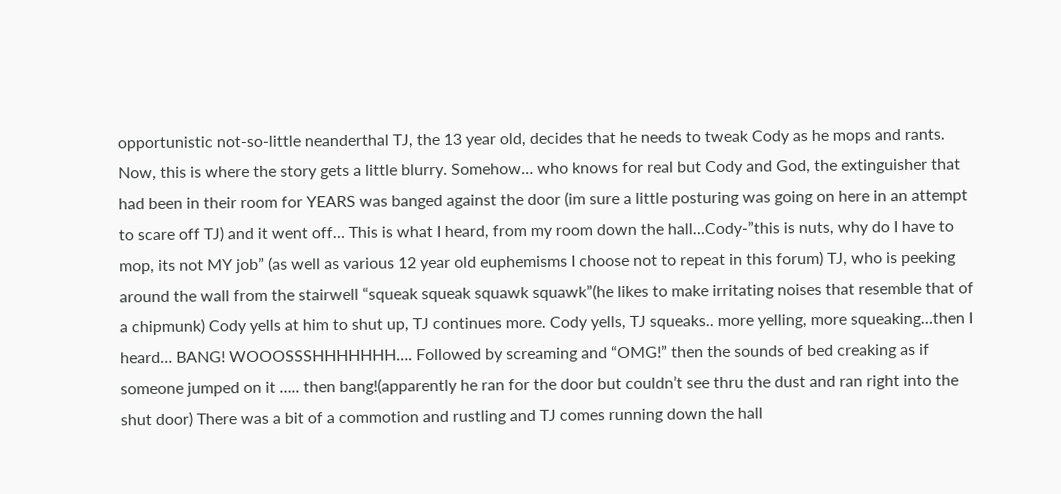opportunistic not-so-little neanderthal TJ, the 13 year old, decides that he needs to tweak Cody as he mops and rants. Now, this is where the story gets a little blurry. Somehow… who knows for real but Cody and God, the extinguisher that had been in their room for YEARS was banged against the door (im sure a little posturing was going on here in an attempt to scare off TJ) and it went off… This is what I heard, from my room down the hall…Cody-”this is nuts, why do I have to mop, its not MY job” (as well as various 12 year old euphemisms I choose not to repeat in this forum) TJ, who is peeking around the wall from the stairwell “squeak squeak squawk squawk”(he likes to make irritating noises that resemble that of a chipmunk) Cody yells at him to shut up, TJ continues more. Cody yells, TJ squeaks.. more yelling, more squeaking…then I heard… BANG! WOOOSSSHHHHHHH…. Followed by screaming and “OMG!” then the sounds of bed creaking as if someone jumped on it ….. then bang!(apparently he ran for the door but couldn’t see thru the dust and ran right into the shut door) There was a bit of a commotion and rustling and TJ comes running down the hall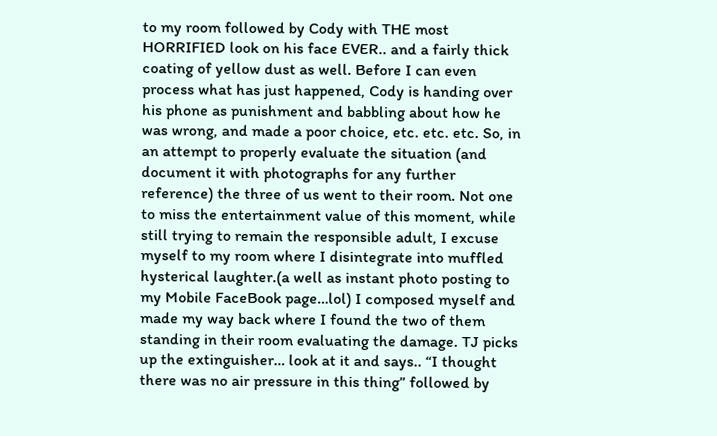to my room followed by Cody with THE most HORRIFIED look on his face EVER.. and a fairly thick coating of yellow dust as well. Before I can even process what has just happened, Cody is handing over his phone as punishment and babbling about how he was wrong, and made a poor choice, etc. etc. etc. So, in an attempt to properly evaluate the situation (and document it with photographs for any further reference) the three of us went to their room. Not one to miss the entertainment value of this moment, while still trying to remain the responsible adult, I excuse myself to my room where I disintegrate into muffled hysterical laughter.(a well as instant photo posting to my Mobile FaceBook page…lol) I composed myself and made my way back where I found the two of them standing in their room evaluating the damage. TJ picks up the extinguisher… look at it and says.. “I thought there was no air pressure in this thing” followed by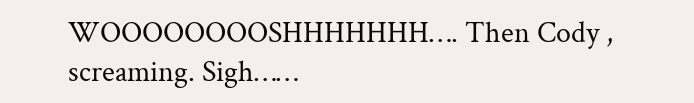WOOOOOOOOSHHHHHHH…. Then Cody , screaming. Sigh……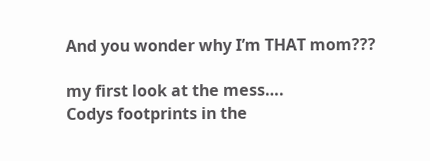And you wonder why I’m THAT mom???

my first look at the mess….
Codys footprints in the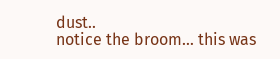dust..
notice the broom… this was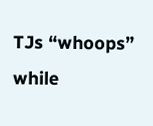TJs “whoops” while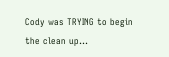Cody was TRYING to begin the clean up…